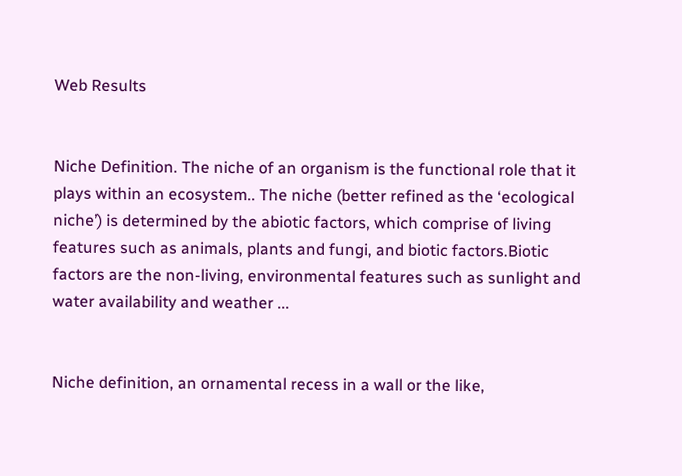Web Results


Niche Definition. The niche of an organism is the functional role that it plays within an ecosystem.. The niche (better refined as the ‘ecological niche’) is determined by the abiotic factors, which comprise of living features such as animals, plants and fungi, and biotic factors.Biotic factors are the non-living, environmental features such as sunlight and water availability and weather ...


Niche definition, an ornamental recess in a wall or the like,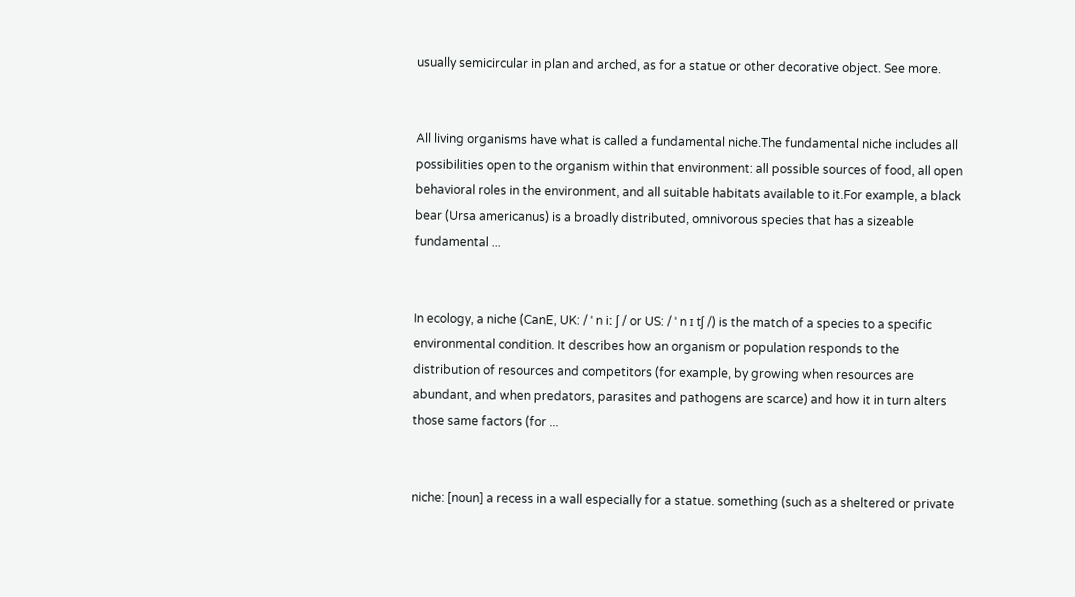usually semicircular in plan and arched, as for a statue or other decorative object. See more.


All living organisms have what is called a fundamental niche.The fundamental niche includes all possibilities open to the organism within that environment: all possible sources of food, all open behavioral roles in the environment, and all suitable habitats available to it.For example, a black bear (Ursa americanus) is a broadly distributed, omnivorous species that has a sizeable fundamental ...


In ecology, a niche (CanE, UK: / ˈ n iː ʃ / or US: / ˈ n ɪ tʃ /) is the match of a species to a specific environmental condition. It describes how an organism or population responds to the distribution of resources and competitors (for example, by growing when resources are abundant, and when predators, parasites and pathogens are scarce) and how it in turn alters those same factors (for ...


niche: [noun] a recess in a wall especially for a statue. something (such as a sheltered or private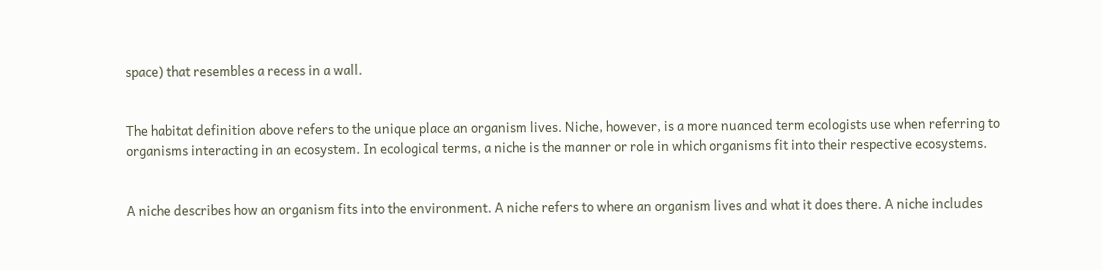space) that resembles a recess in a wall.


The habitat definition above refers to the unique place an organism lives. Niche, however, is a more nuanced term ecologists use when referring to organisms interacting in an ecosystem. In ecological terms, a niche is the manner or role in which organisms fit into their respective ecosystems.


A niche describes how an organism fits into the environment. A niche refers to where an organism lives and what it does there. A niche includes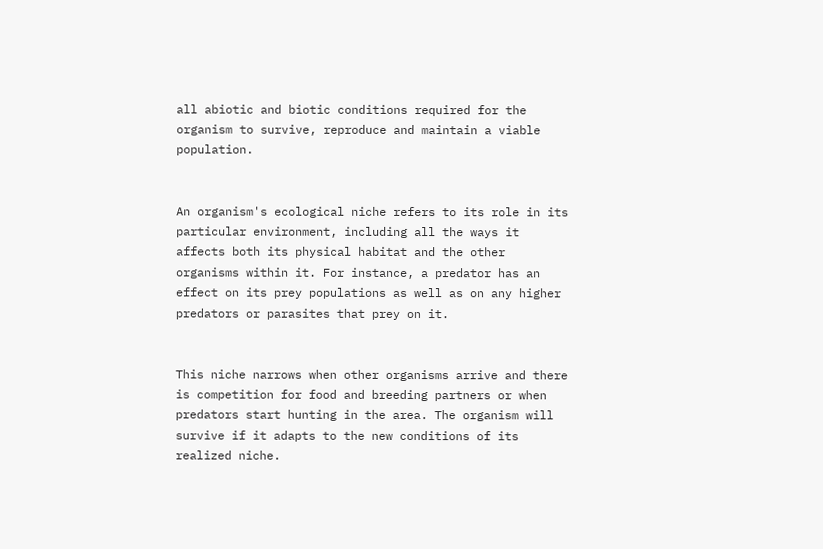all abiotic and biotic conditions required for the organism to survive, reproduce and maintain a viable population.


An organism's ecological niche refers to its role in its particular environment, including all the ways it affects both its physical habitat and the other organisms within it. For instance, a predator has an effect on its prey populations as well as on any higher predators or parasites that prey on it.


This niche narrows when other organisms arrive and there is competition for food and breeding partners or when predators start hunting in the area. The organism will survive if it adapts to the new conditions of its realized niche.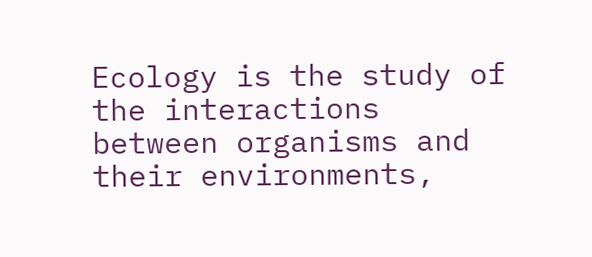Ecology is the study of the interactions between organisms and their environments,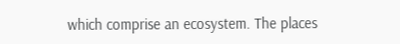which comprise an ecosystem. The places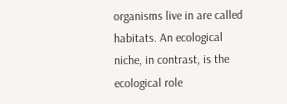organisms live in are called habitats. An ecological niche, in contrast, is the ecological role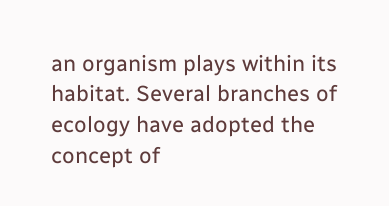an organism plays within its habitat. Several branches of ecology have adopted the concept of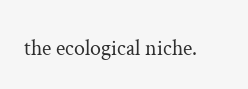the ecological niche.